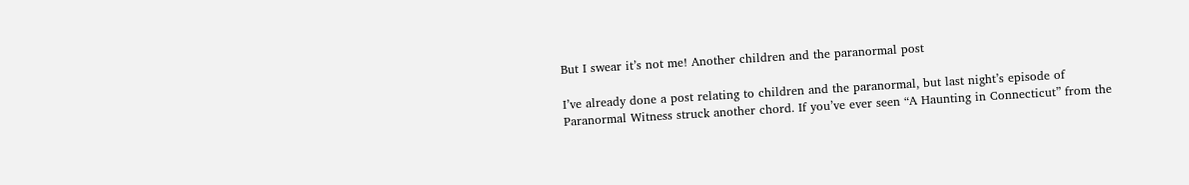But I swear it’s not me! Another children and the paranormal post

I’ve already done a post relating to children and the paranormal, but last night’s episode of Paranormal Witness struck another chord. If you’ve ever seen “A Haunting in Connecticut” from the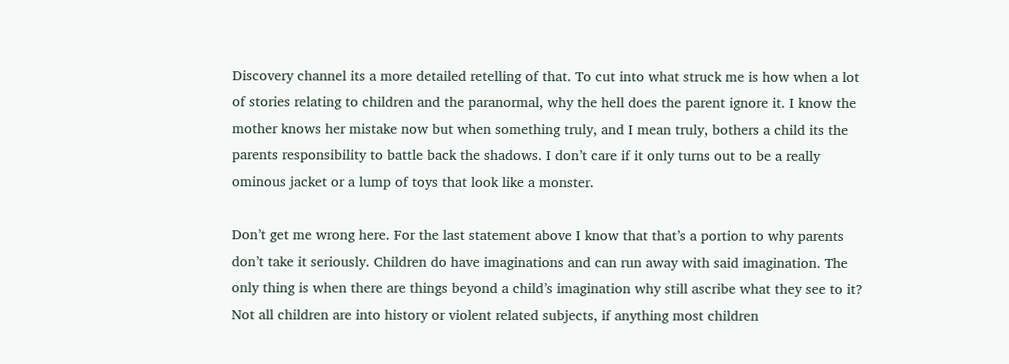Discovery channel its a more detailed retelling of that. To cut into what struck me is how when a lot of stories relating to children and the paranormal, why the hell does the parent ignore it. I know the mother knows her mistake now but when something truly, and I mean truly, bothers a child its the parents responsibility to battle back the shadows. I don’t care if it only turns out to be a really ominous jacket or a lump of toys that look like a monster.

Don’t get me wrong here. For the last statement above I know that that’s a portion to why parents don’t take it seriously. Children do have imaginations and can run away with said imagination. The only thing is when there are things beyond a child’s imagination why still ascribe what they see to it? Not all children are into history or violent related subjects, if anything most children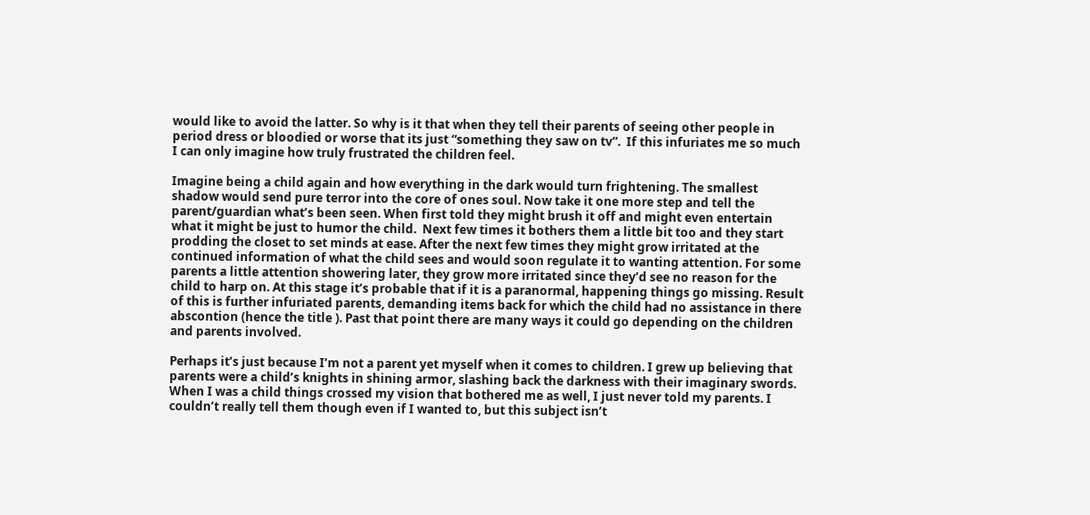would like to avoid the latter. So why is it that when they tell their parents of seeing other people in period dress or bloodied or worse that its just “something they saw on tv”.  If this infuriates me so much I can only imagine how truly frustrated the children feel.

Imagine being a child again and how everything in the dark would turn frightening. The smallest shadow would send pure terror into the core of ones soul. Now take it one more step and tell the parent/guardian what’s been seen. When first told they might brush it off and might even entertain what it might be just to humor the child.  Next few times it bothers them a little bit too and they start prodding the closet to set minds at ease. After the next few times they might grow irritated at the continued information of what the child sees and would soon regulate it to wanting attention. For some parents a little attention showering later, they grow more irritated since they’d see no reason for the child to harp on. At this stage it’s probable that if it is a paranormal, happening things go missing. Result of this is further infuriated parents, demanding items back for which the child had no assistance in there abscontion (hence the title ). Past that point there are many ways it could go depending on the children and parents involved.

Perhaps it’s just because I’m not a parent yet myself when it comes to children. I grew up believing that parents were a child’s knights in shining armor, slashing back the darkness with their imaginary swords. When I was a child things crossed my vision that bothered me as well, I just never told my parents. I couldn’t really tell them though even if I wanted to, but this subject isn’t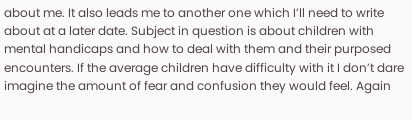about me. It also leads me to another one which I’ll need to write about at a later date. Subject in question is about children with mental handicaps and how to deal with them and their purposed encounters. If the average children have difficulty with it I don’t dare imagine the amount of fear and confusion they would feel. Again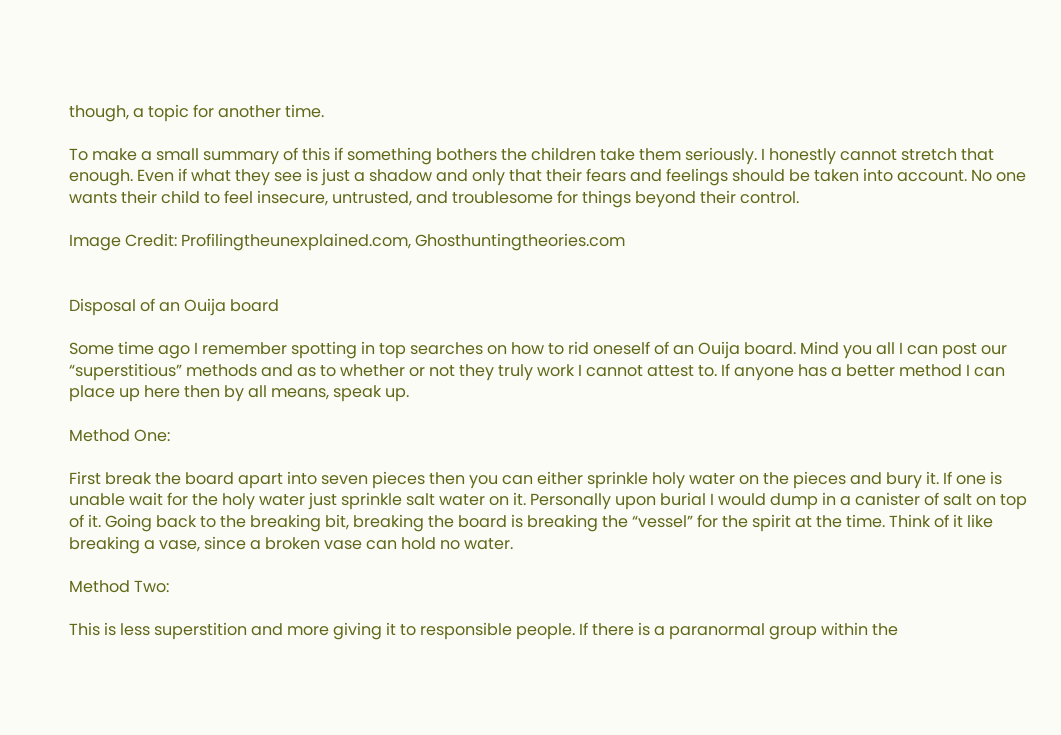though, a topic for another time.

To make a small summary of this if something bothers the children take them seriously. I honestly cannot stretch that enough. Even if what they see is just a shadow and only that their fears and feelings should be taken into account. No one wants their child to feel insecure, untrusted, and troublesome for things beyond their control.

Image Credit: Profilingtheunexplained.com, Ghosthuntingtheories.com


Disposal of an Ouija board

Some time ago I remember spotting in top searches on how to rid oneself of an Ouija board. Mind you all I can post our “superstitious” methods and as to whether or not they truly work I cannot attest to. If anyone has a better method I can place up here then by all means, speak up.

Method One:

First break the board apart into seven pieces then you can either sprinkle holy water on the pieces and bury it. If one is unable wait for the holy water just sprinkle salt water on it. Personally upon burial I would dump in a canister of salt on top of it. Going back to the breaking bit, breaking the board is breaking the “vessel” for the spirit at the time. Think of it like breaking a vase, since a broken vase can hold no water.

Method Two:

This is less superstition and more giving it to responsible people. If there is a paranormal group within the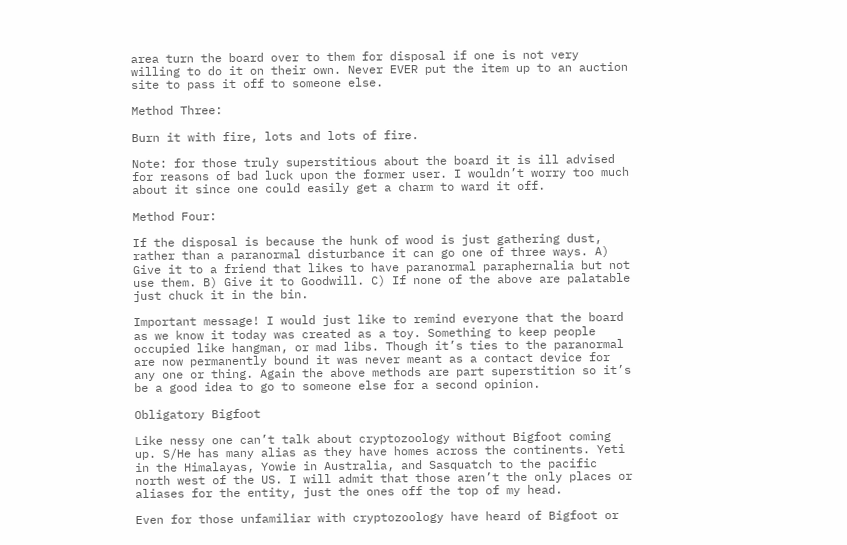area turn the board over to them for disposal if one is not very willing to do it on their own. Never EVER put the item up to an auction site to pass it off to someone else.

Method Three:

Burn it with fire, lots and lots of fire.

Note: for those truly superstitious about the board it is ill advised for reasons of bad luck upon the former user. I wouldn’t worry too much about it since one could easily get a charm to ward it off.

Method Four:

If the disposal is because the hunk of wood is just gathering dust, rather than a paranormal disturbance it can go one of three ways. A) Give it to a friend that likes to have paranormal paraphernalia but not use them. B) Give it to Goodwill. C) If none of the above are palatable just chuck it in the bin.

Important message! I would just like to remind everyone that the board as we know it today was created as a toy. Something to keep people occupied like hangman, or mad libs. Though it’s ties to the paranormal are now permanently bound it was never meant as a contact device for any one or thing. Again the above methods are part superstition so it’s be a good idea to go to someone else for a second opinion.

Obligatory Bigfoot

Like nessy one can’t talk about cryptozoology without Bigfoot coming up. S/He has many alias as they have homes across the continents. Yeti in the Himalayas, Yowie in Australia, and Sasquatch to the pacific north west of the US. I will admit that those aren’t the only places or aliases for the entity, just the ones off the top of my head.

Even for those unfamiliar with cryptozoology have heard of Bigfoot or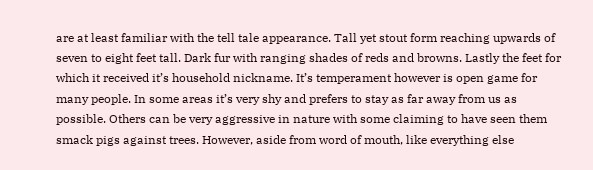are at least familiar with the tell tale appearance. Tall yet stout form reaching upwards of seven to eight feet tall. Dark fur with ranging shades of reds and browns. Lastly the feet for which it received it’s household nickname. It’s temperament however is open game for many people. In some areas it’s very shy and prefers to stay as far away from us as possible. Others can be very aggressive in nature with some claiming to have seen them smack pigs against trees. However, aside from word of mouth, like everything else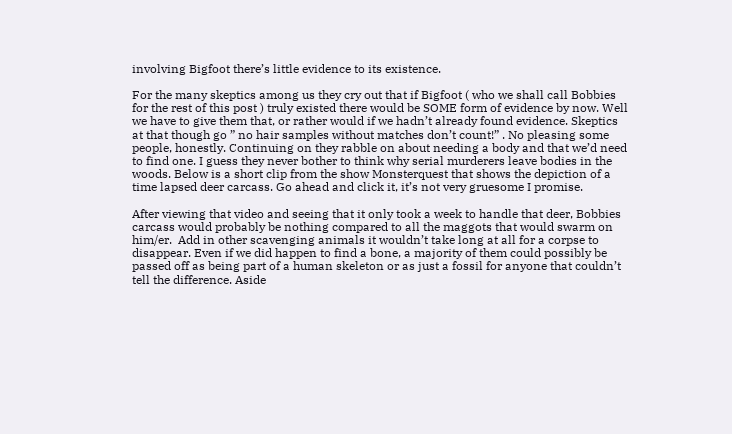involving Bigfoot there’s little evidence to its existence.

For the many skeptics among us they cry out that if Bigfoot ( who we shall call Bobbies for the rest of this post ) truly existed there would be SOME form of evidence by now. Well we have to give them that, or rather would if we hadn’t already found evidence. Skeptics at that though go ” no hair samples without matches don’t count!” . No pleasing some people, honestly. Continuing on they rabble on about needing a body and that we’d need to find one. I guess they never bother to think why serial murderers leave bodies in the woods. Below is a short clip from the show Monsterquest that shows the depiction of a time lapsed deer carcass. Go ahead and click it, it’s not very gruesome I promise.

After viewing that video and seeing that it only took a week to handle that deer, Bobbies carcass would probably be nothing compared to all the maggots that would swarm on him/er.  Add in other scavenging animals it wouldn’t take long at all for a corpse to disappear. Even if we did happen to find a bone, a majority of them could possibly be passed off as being part of a human skeleton or as just a fossil for anyone that couldn’t tell the difference. Aside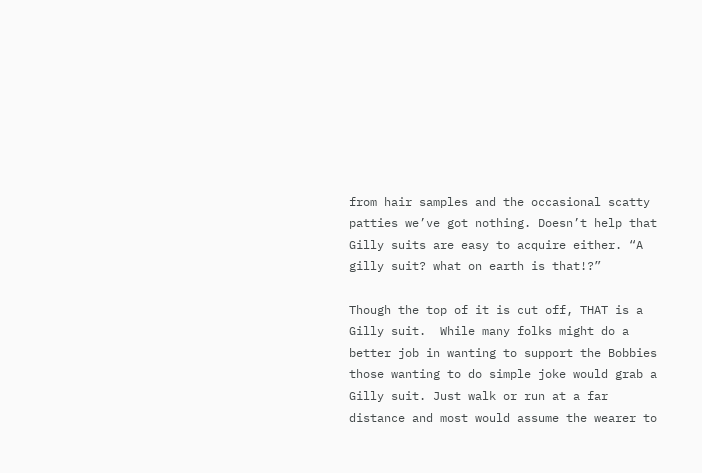from hair samples and the occasional scatty patties we’ve got nothing. Doesn’t help that Gilly suits are easy to acquire either. “A gilly suit? what on earth is that!?”

Though the top of it is cut off, THAT is a Gilly suit.  While many folks might do a better job in wanting to support the Bobbies those wanting to do simple joke would grab a Gilly suit. Just walk or run at a far distance and most would assume the wearer to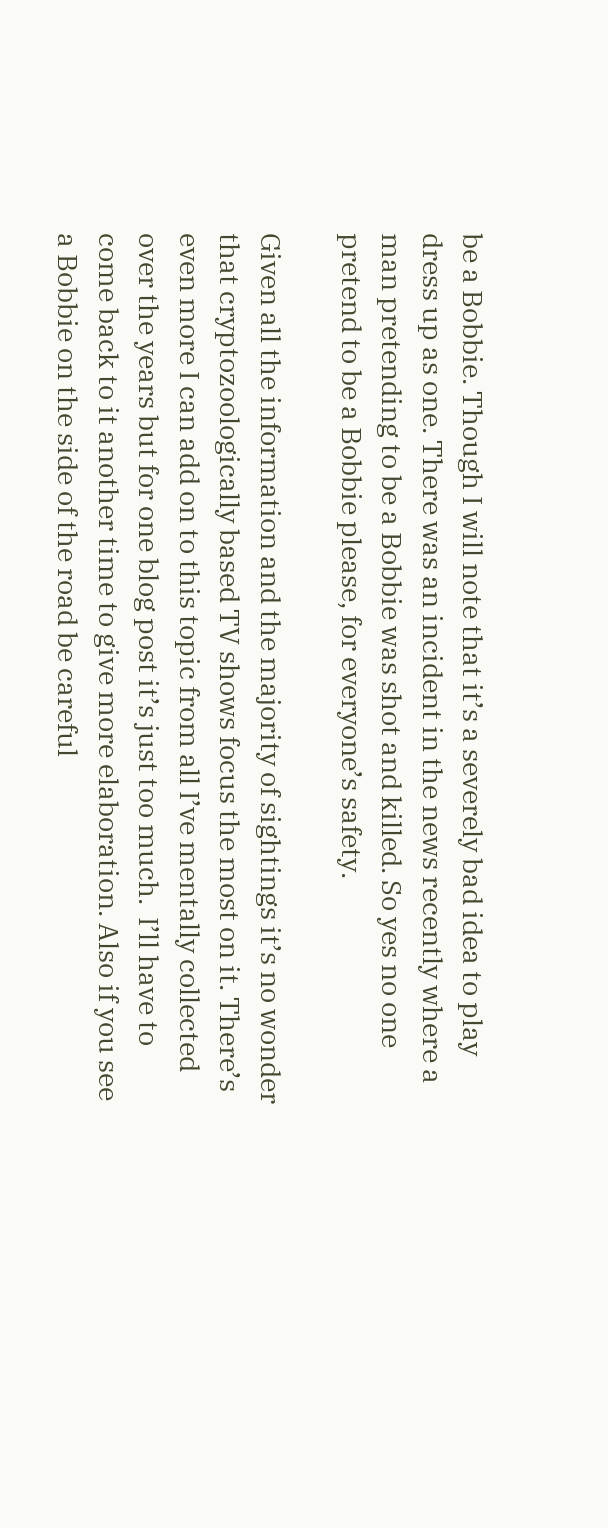be a Bobbie. Though I will note that it’s a severely bad idea to play dress up as one. There was an incident in the news recently where a man pretending to be a Bobbie was shot and killed. So yes no one pretend to be a Bobbie please, for everyone’s safety.

Given all the information and the majority of sightings it’s no wonder that cryptozoologically based TV shows focus the most on it. There’s even more I can add on to this topic from all I’ve mentally collected over the years but for one blog post it’s just too much.  I’ll have to come back to it another time to give more elaboration. Also if you see a Bobbie on the side of the road be careful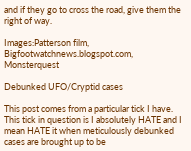and if they go to cross the road, give them the right of way.

Images:Patterson film, Bigfootwatchnews.blogspot.com, Monsterquest

Debunked UFO/Cryptid cases

This post comes from a particular tick I have. This tick in question is I absolutely HATE and I mean HATE it when meticulously debunked cases are brought up to be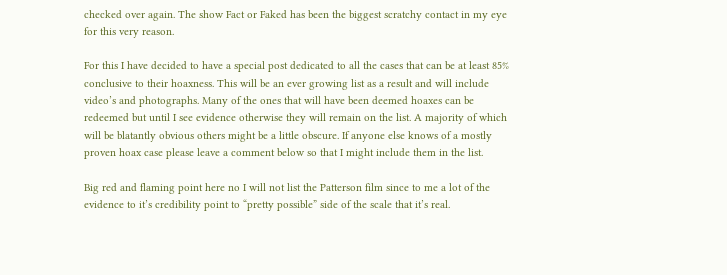checked over again. The show Fact or Faked has been the biggest scratchy contact in my eye for this very reason.

For this I have decided to have a special post dedicated to all the cases that can be at least 85% conclusive to their hoaxness. This will be an ever growing list as a result and will include video’s and photographs. Many of the ones that will have been deemed hoaxes can be redeemed but until I see evidence otherwise they will remain on the list. A majority of which will be blatantly obvious others might be a little obscure. If anyone else knows of a mostly proven hoax case please leave a comment below so that I might include them in the list.

Big red and flaming point here no I will not list the Patterson film since to me a lot of the evidence to it’s credibility point to “pretty possible” side of the scale that it’s real.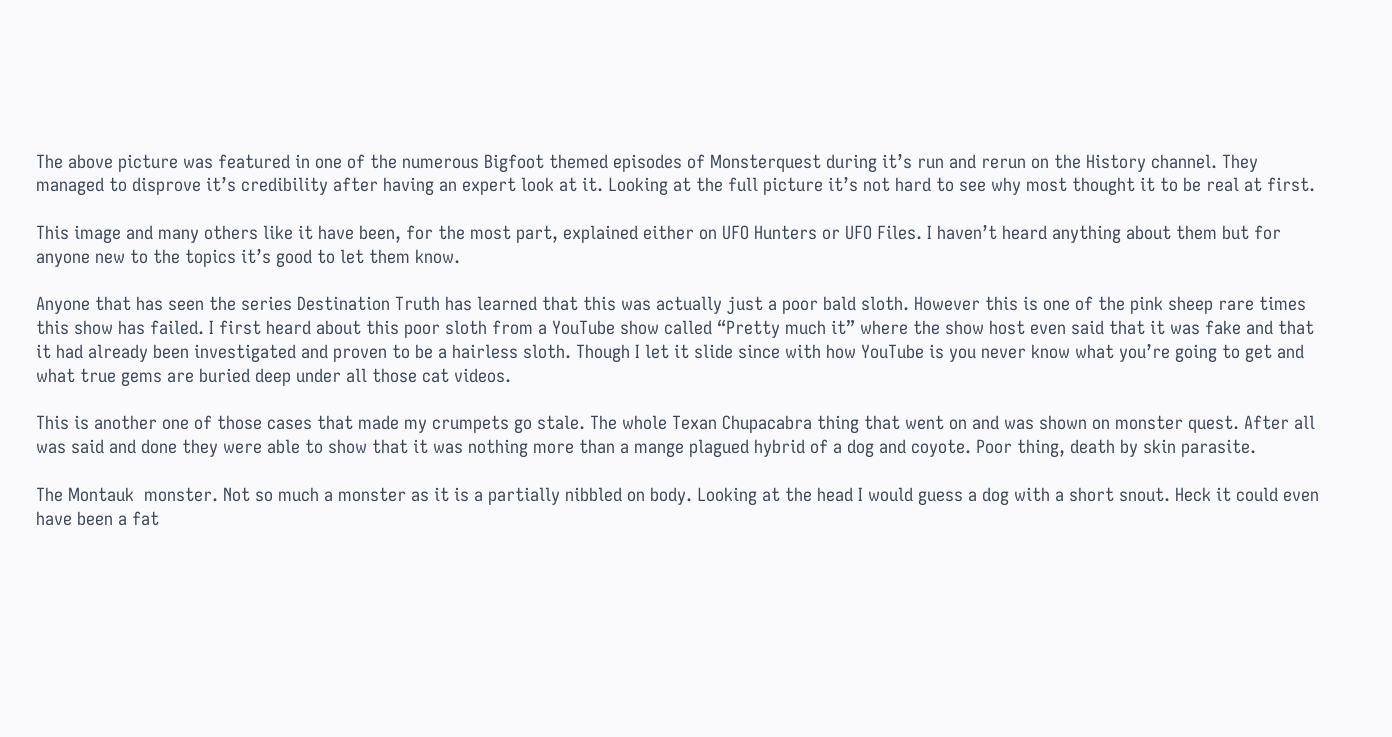The above picture was featured in one of the numerous Bigfoot themed episodes of Monsterquest during it’s run and rerun on the History channel. They managed to disprove it’s credibility after having an expert look at it. Looking at the full picture it’s not hard to see why most thought it to be real at first.

This image and many others like it have been, for the most part, explained either on UFO Hunters or UFO Files. I haven’t heard anything about them but for anyone new to the topics it’s good to let them know.

Anyone that has seen the series Destination Truth has learned that this was actually just a poor bald sloth. However this is one of the pink sheep rare times this show has failed. I first heard about this poor sloth from a YouTube show called “Pretty much it” where the show host even said that it was fake and that it had already been investigated and proven to be a hairless sloth. Though I let it slide since with how YouTube is you never know what you’re going to get and what true gems are buried deep under all those cat videos.

This is another one of those cases that made my crumpets go stale. The whole Texan Chupacabra thing that went on and was shown on monster quest. After all was said and done they were able to show that it was nothing more than a mange plagued hybrid of a dog and coyote. Poor thing, death by skin parasite.

The Montauk  monster. Not so much a monster as it is a partially nibbled on body. Looking at the head I would guess a dog with a short snout. Heck it could even have been a fat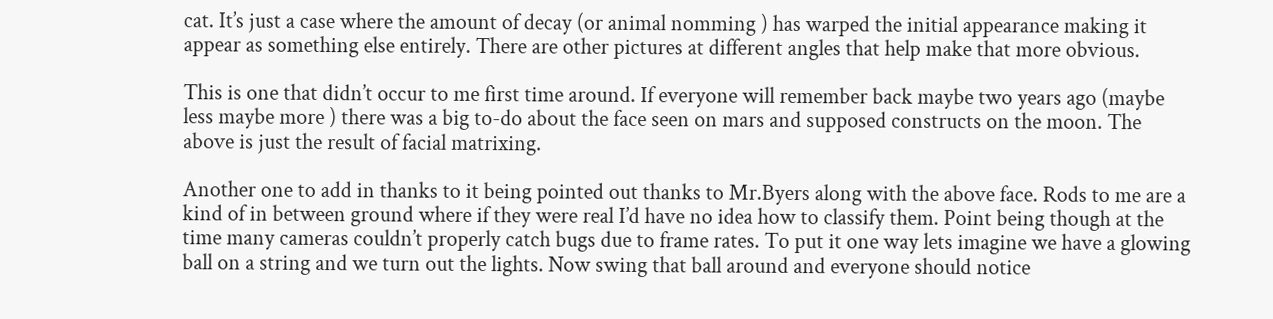cat. It’s just a case where the amount of decay (or animal nomming ) has warped the initial appearance making it appear as something else entirely. There are other pictures at different angles that help make that more obvious.

This is one that didn’t occur to me first time around. If everyone will remember back maybe two years ago (maybe less maybe more ) there was a big to-do about the face seen on mars and supposed constructs on the moon. The above is just the result of facial matrixing.

Another one to add in thanks to it being pointed out thanks to Mr.Byers along with the above face. Rods to me are a kind of in between ground where if they were real I’d have no idea how to classify them. Point being though at the time many cameras couldn’t properly catch bugs due to frame rates. To put it one way lets imagine we have a glowing ball on a string and we turn out the lights. Now swing that ball around and everyone should notice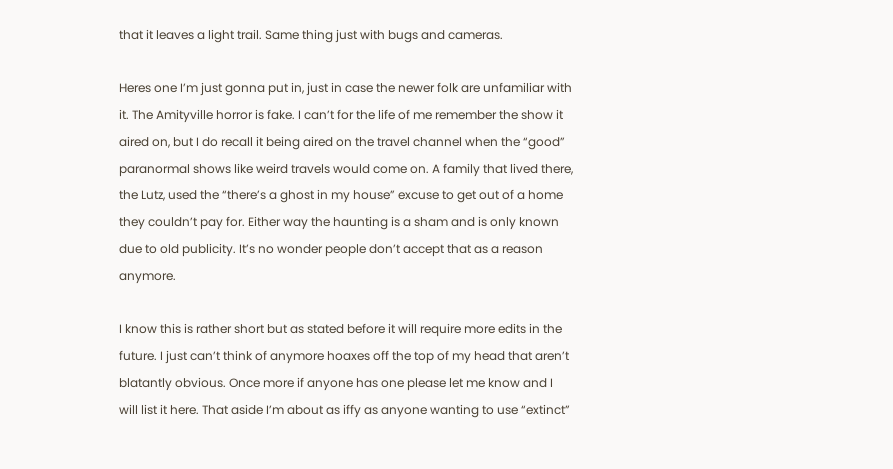that it leaves a light trail. Same thing just with bugs and cameras.

Heres one I’m just gonna put in, just in case the newer folk are unfamiliar with it. The Amityville horror is fake. I can’t for the life of me remember the show it aired on, but I do recall it being aired on the travel channel when the “good” paranormal shows like weird travels would come on. A family that lived there, the Lutz, used the “there’s a ghost in my house” excuse to get out of a home they couldn’t pay for. Either way the haunting is a sham and is only known due to old publicity. It’s no wonder people don’t accept that as a reason anymore.

I know this is rather short but as stated before it will require more edits in the future. I just can’t think of anymore hoaxes off the top of my head that aren’t blatantly obvious. Once more if anyone has one please let me know and I will list it here. That aside I’m about as iffy as anyone wanting to use “extinct”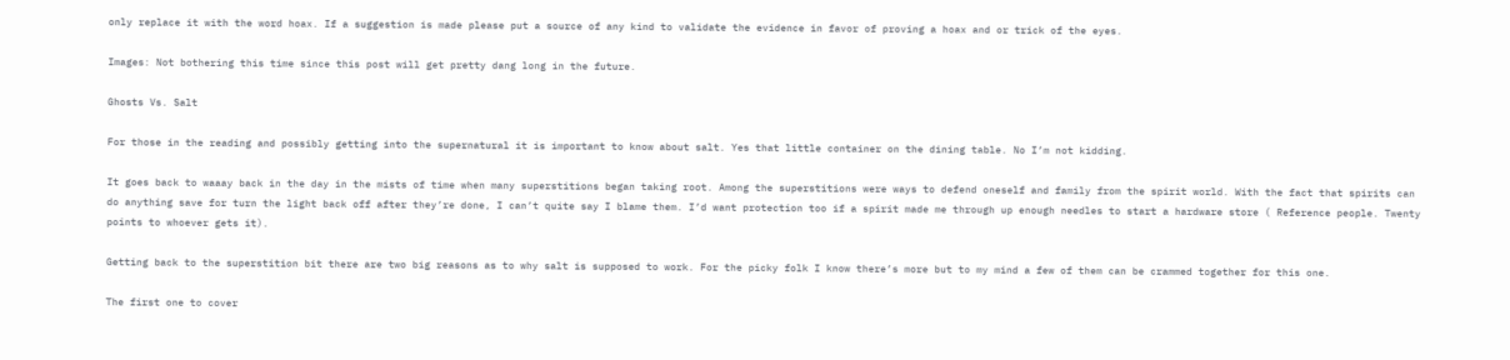only replace it with the word hoax. If a suggestion is made please put a source of any kind to validate the evidence in favor of proving a hoax and or trick of the eyes.

Images: Not bothering this time since this post will get pretty dang long in the future.

Ghosts Vs. Salt

For those in the reading and possibly getting into the supernatural it is important to know about salt. Yes that little container on the dining table. No I’m not kidding.

It goes back to waaay back in the day in the mists of time when many superstitions began taking root. Among the superstitions were ways to defend oneself and family from the spirit world. With the fact that spirits can do anything save for turn the light back off after they’re done, I can’t quite say I blame them. I’d want protection too if a spirit made me through up enough needles to start a hardware store ( Reference people. Twenty points to whoever gets it).

Getting back to the superstition bit there are two big reasons as to why salt is supposed to work. For the picky folk I know there’s more but to my mind a few of them can be crammed together for this one.

The first one to cover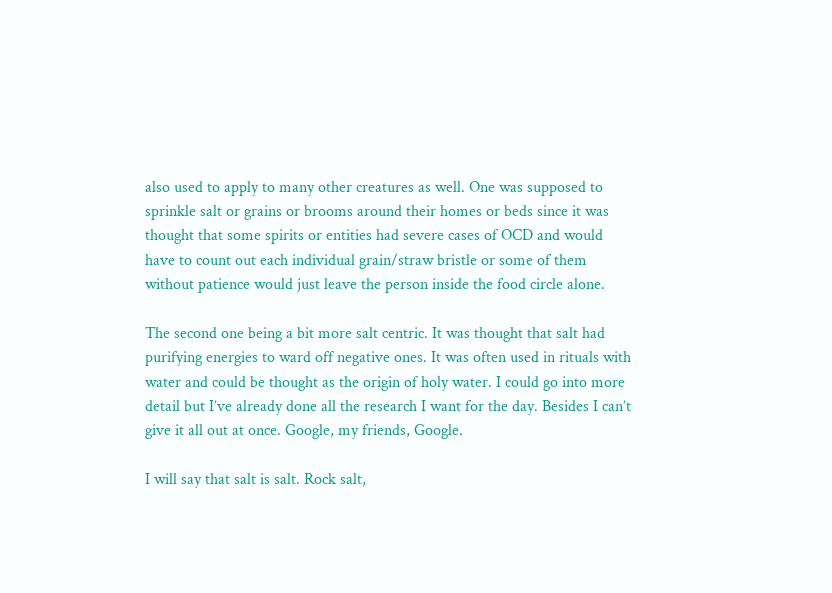also used to apply to many other creatures as well. One was supposed to sprinkle salt or grains or brooms around their homes or beds since it was thought that some spirits or entities had severe cases of OCD and would have to count out each individual grain/straw bristle or some of them without patience would just leave the person inside the food circle alone.

The second one being a bit more salt centric. It was thought that salt had purifying energies to ward off negative ones. It was often used in rituals with water and could be thought as the origin of holy water. I could go into more detail but I’ve already done all the research I want for the day. Besides I can’t give it all out at once. Google, my friends, Google.

I will say that salt is salt. Rock salt,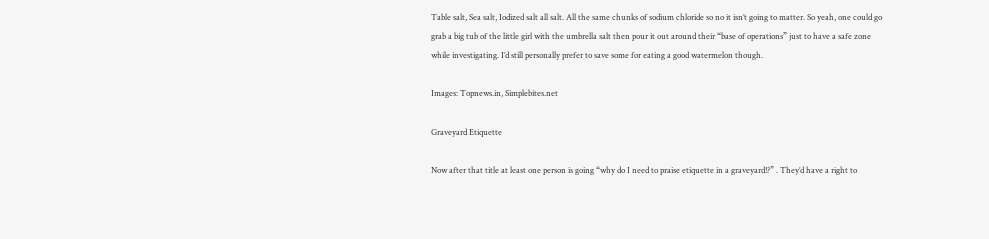Table salt, Sea salt, Iodized salt all salt. All the same chunks of sodium chloride so no it isn’t going to matter. So yeah, one could go grab a big tub of the little girl with the umbrella salt then pour it out around their “base of operations” just to have a safe zone while investigating. I’d still personally prefer to save some for eating a good watermelon though.

Images: Topnews.in, Simplebites.net

Graveyard Etiquette

Now after that title at least one person is going “why do I need to praise etiquette in a graveyard!?” . They’d have a right to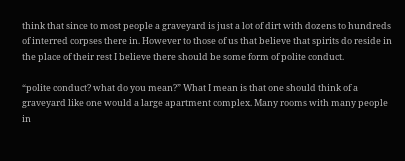think that since to most people a graveyard is just a lot of dirt with dozens to hundreds of interred corpses there in. However to those of us that believe that spirits do reside in the place of their rest I believe there should be some form of polite conduct.

“polite conduct? what do you mean?” What I mean is that one should think of a graveyard like one would a large apartment complex. Many rooms with many people in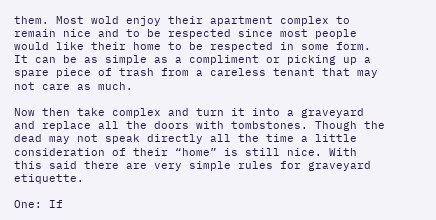them. Most wold enjoy their apartment complex to remain nice and to be respected since most people would like their home to be respected in some form. It can be as simple as a compliment or picking up a spare piece of trash from a careless tenant that may not care as much.

Now then take complex and turn it into a graveyard and replace all the doors with tombstones. Though the dead may not speak directly all the time a little consideration of their “home” is still nice. With this said there are very simple rules for graveyard etiquette.

One: If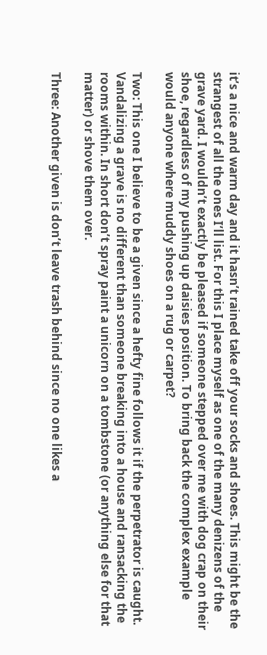it’s a nice and warm day and it hasn’t rained take off your socks and shoes. This might be the strangest of all the ones I’ll list. For this I place myself as one of the many denizens of the grave yard. I wouldn’t exactly be pleased if someone stepped over me with dog crap on their shoe, regardless of my pushing up daisies position. To bring back the complex example would anyone where muddy shoes on a rug or carpet?

Two: This one I believe to be a given since a hefty fine follows it if the perpetrator is caught. Vandalizing a grave is no different than someone breaking into a house and ransacking the rooms within. In short don’t spray paint a unicorn on a tombstone (or anything else for that matter) or shove them over.

Three: Another given is don’t leave trash behind since no one likes a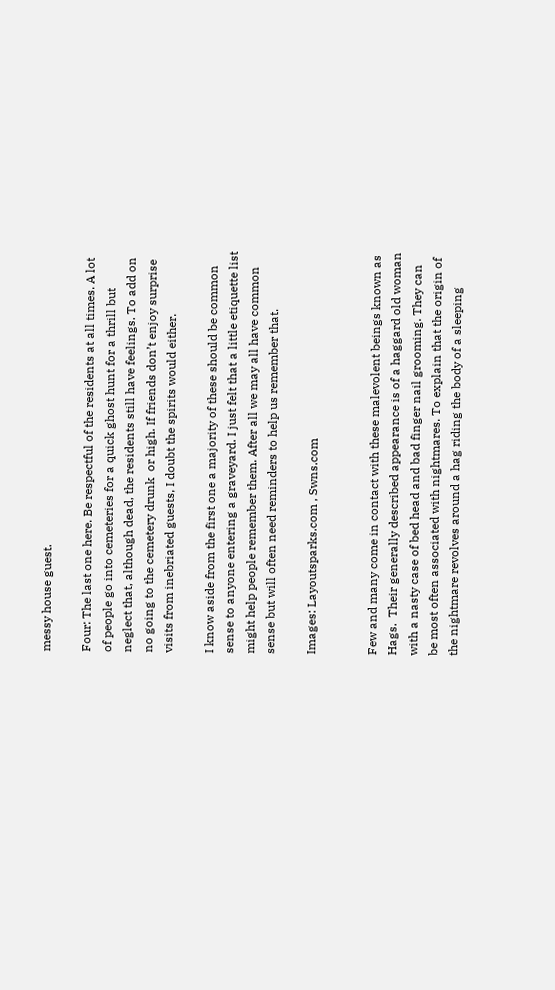messy house guest.

Four: The last one here. Be respectful of the residents at all times. A lot of people go into cemeteries for a quick ghost hunt for a thrill but neglect that, although dead, the residents still have feelings. To add on no going to the cemetery drunk  or high. If friends don’t enjoy surprise visits from inebriated guests, I doubt the spirits would either.

I know aside from the first one a majority of these should be common sense to anyone entering a graveyard. I just felt that a little etiquette list might help people remember them. After all we may all have common sense but will often need reminders to help us remember that.

Images: Layoutsparks.com , Swns.com


Few and many come in contact with these malevolent beings known as Hags.  Their generally described appearance is of a haggard old woman with a nasty case of bed head and bad finger nail grooming. They can be most often associated with nightmares. To explain that the origin of the nightmare revolves around a hag riding the body of a sleeping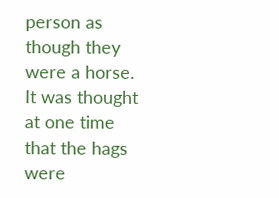person as though they were a horse. It was thought at one time that the hags were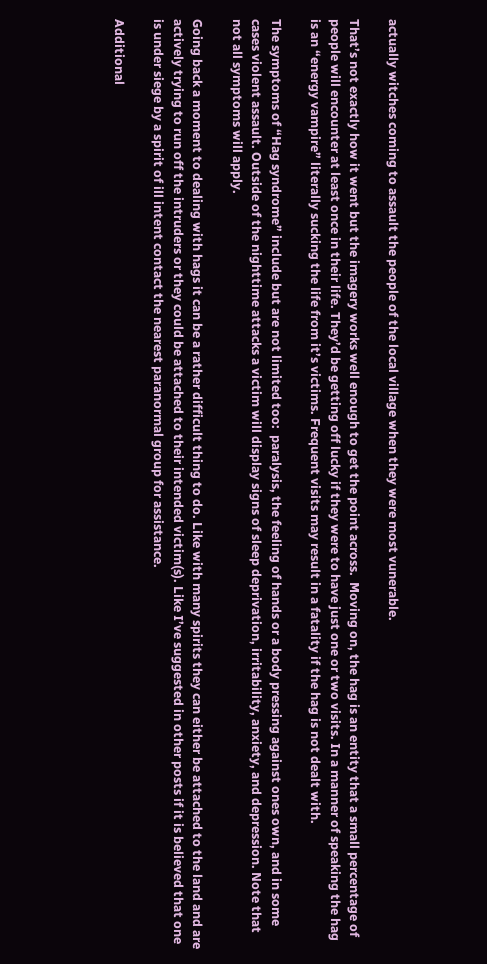actually witches coming to assault the people of the local village when they were most vunerable.

That’s not exactly how it went but the imagery works well enough to get the point across.  Moving on, the hag is an entity that a small percentage of people will encounter at least once in their life. They’d be getting off lucky if they were to have just one or two visits. In a manner of speaking the hag is an “energy vampire” literally sucking the life from it’s victims. Frequent visits may result in a fatality if the hag is not dealt with.

The symptoms of “Hag syndrome” include but are not limited too:  paralysis, the feeling of hands or a body pressing against ones own, and in some cases violent assault. Outside of the nighttime attacks a victim will display signs of sleep deprivation, irritability, anxiety, and depression. Note that not all symptoms will apply.

Going back a moment to dealing with hags it can be a rather difficult thing to do. Like with many spirits they can either be attached to the land and are actively trying to run off the intruders or they could be attached to their intended victim(s). Like I’ve suggested in other posts if it is believed that one is under siege by a spirit of ill intent contact the nearest paranormal group for assistance.

Additional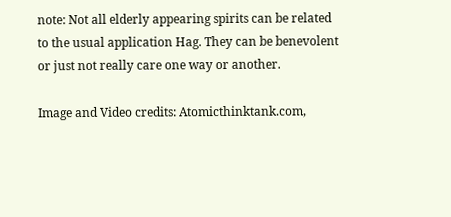note: Not all elderly appearing spirits can be related to the usual application Hag. They can be benevolent or just not really care one way or another.

Image and Video credits: Atomicthinktank.com,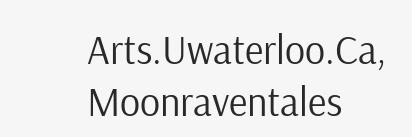Arts.Uwaterloo.Ca, Moonraventales